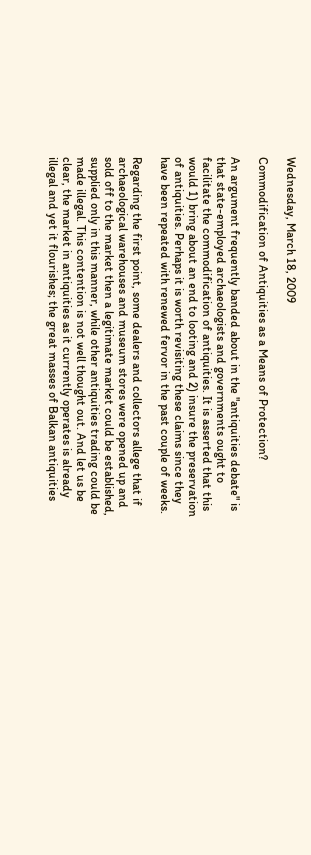Wednesday, March 18, 2009

Commodification of Antiquities as a Means of Protection?

An argument frequently banded about in the "antiquities debate" is that state-employed archaeologists and governments ought to facilitate the commodification of antiquities. It is asserted that this would 1) bring about an end to looting and 2) insure the preservation of antiquities. Perhaps it is worth revisiting these claims since they have been repeated with renewed fervor in the past couple of weeks.

Regarding the first point, some dealers and collectors allege that if archaeological warehouses and museum stores were opened up and sold off to the market then a legitimate market could be established, supplied only in this manner, while other antiquities trading could be made illegal. This contention is not well thought out. And let us be clear, the market in antiquities as it currently operates is already illegal and yet it flourishes; the great masses of Balkan antiquities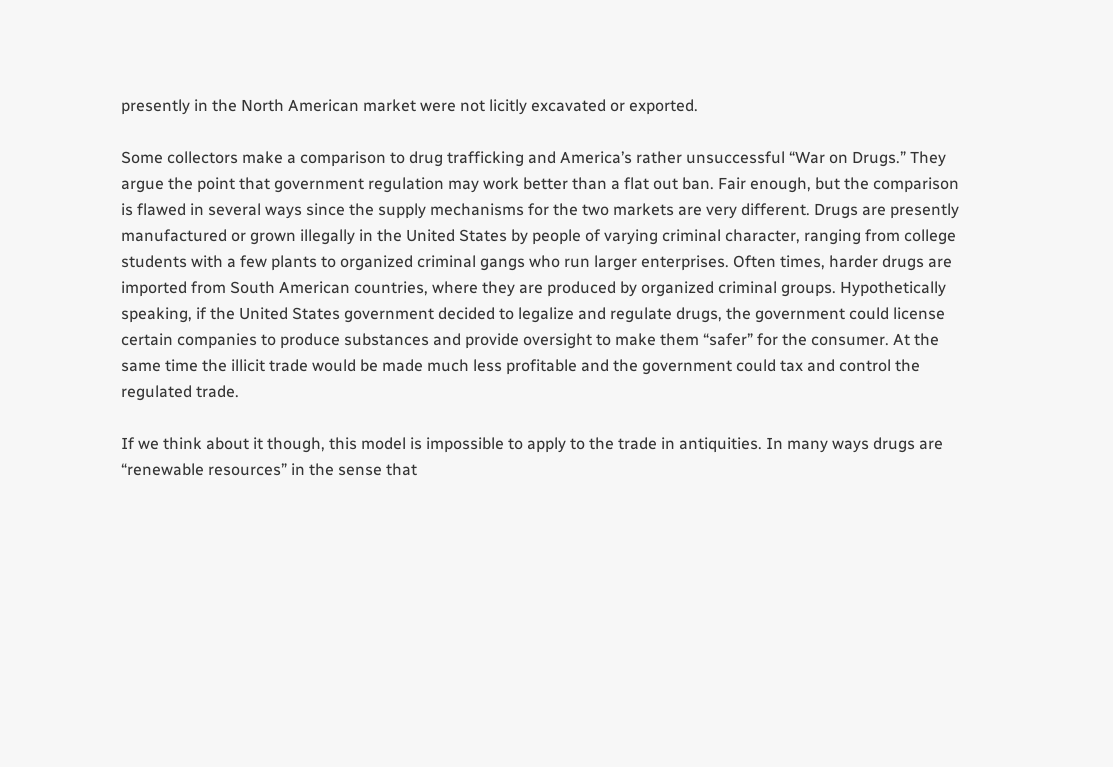presently in the North American market were not licitly excavated or exported.

Some collectors make a comparison to drug trafficking and America’s rather unsuccessful “War on Drugs.” They argue the point that government regulation may work better than a flat out ban. Fair enough, but the comparison is flawed in several ways since the supply mechanisms for the two markets are very different. Drugs are presently manufactured or grown illegally in the United States by people of varying criminal character, ranging from college students with a few plants to organized criminal gangs who run larger enterprises. Often times, harder drugs are imported from South American countries, where they are produced by organized criminal groups. Hypothetically speaking, if the United States government decided to legalize and regulate drugs, the government could license certain companies to produce substances and provide oversight to make them “safer” for the consumer. At the same time the illicit trade would be made much less profitable and the government could tax and control the regulated trade.

If we think about it though, this model is impossible to apply to the trade in antiquities. In many ways drugs are “renewable resources” in the sense that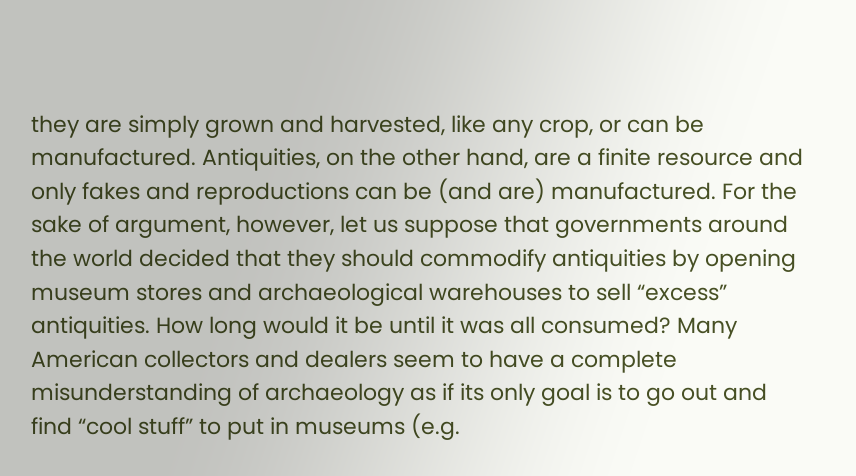they are simply grown and harvested, like any crop, or can be manufactured. Antiquities, on the other hand, are a finite resource and only fakes and reproductions can be (and are) manufactured. For the sake of argument, however, let us suppose that governments around the world decided that they should commodify antiquities by opening museum stores and archaeological warehouses to sell “excess” antiquities. How long would it be until it was all consumed? Many American collectors and dealers seem to have a complete misunderstanding of archaeology as if its only goal is to go out and find “cool stuff” to put in museums (e.g.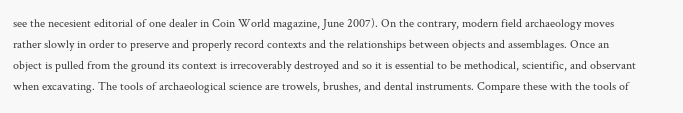see the necesient editorial of one dealer in Coin World magazine, June 2007). On the contrary, modern field archaeology moves rather slowly in order to preserve and properly record contexts and the relationships between objects and assemblages. Once an object is pulled from the ground its context is irrecoverably destroyed and so it is essential to be methodical, scientific, and observant when excavating. The tools of archaeological science are trowels, brushes, and dental instruments. Compare these with the tools of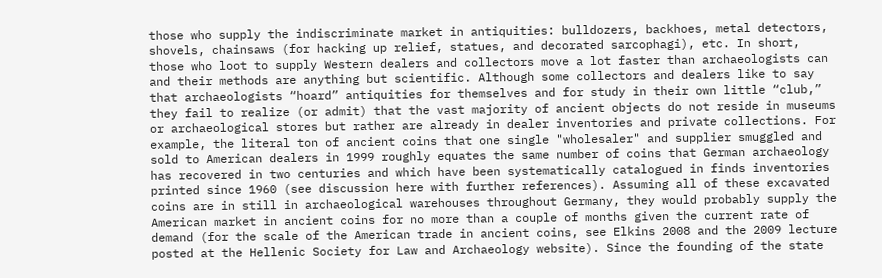those who supply the indiscriminate market in antiquities: bulldozers, backhoes, metal detectors, shovels, chainsaws (for hacking up relief, statues, and decorated sarcophagi), etc. In short, those who loot to supply Western dealers and collectors move a lot faster than archaeologists can and their methods are anything but scientific. Although some collectors and dealers like to say that archaeologists “hoard” antiquities for themselves and for study in their own little “club,” they fail to realize (or admit) that the vast majority of ancient objects do not reside in museums or archaeological stores but rather are already in dealer inventories and private collections. For example, the literal ton of ancient coins that one single "wholesaler" and supplier smuggled and sold to American dealers in 1999 roughly equates the same number of coins that German archaeology has recovered in two centuries and which have been systematically catalogued in finds inventories printed since 1960 (see discussion here with further references). Assuming all of these excavated coins are in still in archaeological warehouses throughout Germany, they would probably supply the American market in ancient coins for no more than a couple of months given the current rate of demand (for the scale of the American trade in ancient coins, see Elkins 2008 and the 2009 lecture posted at the Hellenic Society for Law and Archaeology website). Since the founding of the state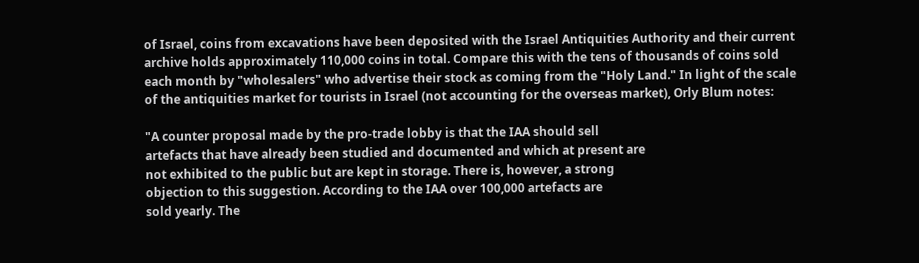of Israel, coins from excavations have been deposited with the Israel Antiquities Authority and their current archive holds approximately 110,000 coins in total. Compare this with the tens of thousands of coins sold each month by "wholesalers" who advertise their stock as coming from the "Holy Land." In light of the scale of the antiquities market for tourists in Israel (not accounting for the overseas market), Orly Blum notes:

"A counter proposal made by the pro-trade lobby is that the IAA should sell
artefacts that have already been studied and documented and which at present are
not exhibited to the public but are kept in storage. There is, however, a strong
objection to this suggestion. According to the IAA over 100,000 artefacts are
sold yearly. The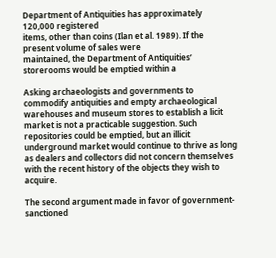Department of Antiquities has approximately 120,000 registered
items, other than coins (Ilan et al. 1989). If the present volume of sales were
maintained, the Department of Antiquities’ storerooms would be emptied within a

Asking archaeologists and governments to commodify antiquities and empty archaeological warehouses and museum stores to establish a licit market is not a practicable suggestion. Such repositories could be emptied, but an illicit underground market would continue to thrive as long as dealers and collectors did not concern themselves with the recent history of the objects they wish to acquire.

The second argument made in favor of government-sanctioned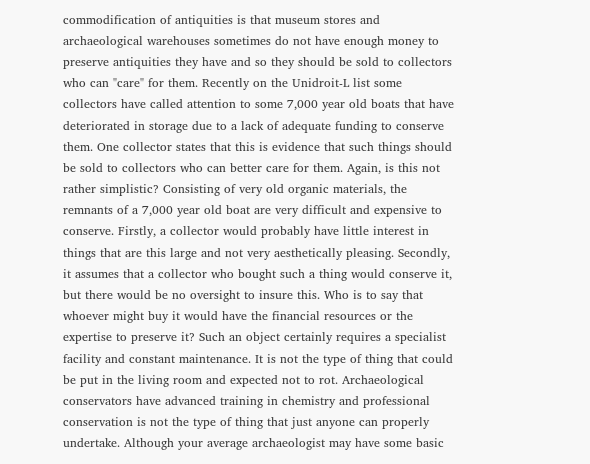commodification of antiquities is that museum stores and archaeological warehouses sometimes do not have enough money to preserve antiquities they have and so they should be sold to collectors who can "care" for them. Recently on the Unidroit-L list some collectors have called attention to some 7,000 year old boats that have deteriorated in storage due to a lack of adequate funding to conserve them. One collector states that this is evidence that such things should be sold to collectors who can better care for them. Again, is this not rather simplistic? Consisting of very old organic materials, the remnants of a 7,000 year old boat are very difficult and expensive to conserve. Firstly, a collector would probably have little interest in things that are this large and not very aesthetically pleasing. Secondly, it assumes that a collector who bought such a thing would conserve it, but there would be no oversight to insure this. Who is to say that whoever might buy it would have the financial resources or the expertise to preserve it? Such an object certainly requires a specialist facility and constant maintenance. It is not the type of thing that could be put in the living room and expected not to rot. Archaeological conservators have advanced training in chemistry and professional conservation is not the type of thing that just anyone can properly undertake. Although your average archaeologist may have some basic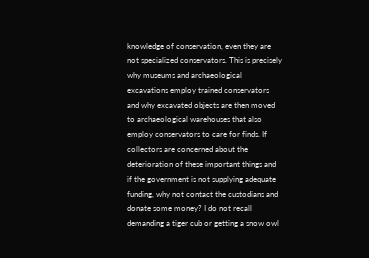knowledge of conservation, even they are not specialized conservators. This is precisely why museums and archaeological excavations employ trained conservators and why excavated objects are then moved to archaeological warehouses that also employ conservators to care for finds. If collectors are concerned about the deterioration of these important things and if the government is not supplying adequate funding, why not contact the custodians and donate some money? I do not recall demanding a tiger cub or getting a snow owl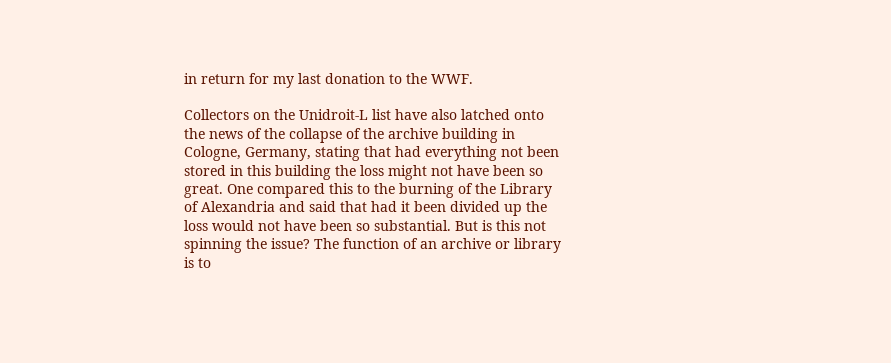in return for my last donation to the WWF.

Collectors on the Unidroit-L list have also latched onto the news of the collapse of the archive building in Cologne, Germany, stating that had everything not been stored in this building the loss might not have been so great. One compared this to the burning of the Library of Alexandria and said that had it been divided up the loss would not have been so substantial. But is this not spinning the issue? The function of an archive or library is to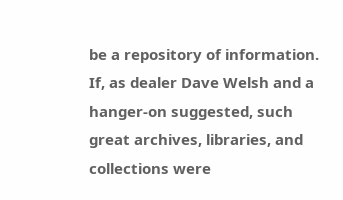be a repository of information. If, as dealer Dave Welsh and a hanger-on suggested, such great archives, libraries, and collections were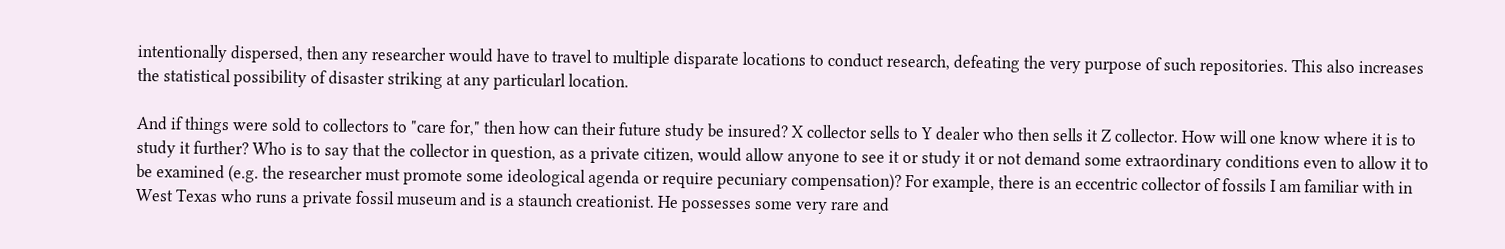intentionally dispersed, then any researcher would have to travel to multiple disparate locations to conduct research, defeating the very purpose of such repositories. This also increases the statistical possibility of disaster striking at any particularl location.

And if things were sold to collectors to "care for," then how can their future study be insured? X collector sells to Y dealer who then sells it Z collector. How will one know where it is to study it further? Who is to say that the collector in question, as a private citizen, would allow anyone to see it or study it or not demand some extraordinary conditions even to allow it to be examined (e.g. the researcher must promote some ideological agenda or require pecuniary compensation)? For example, there is an eccentric collector of fossils I am familiar with in West Texas who runs a private fossil museum and is a staunch creationist. He possesses some very rare and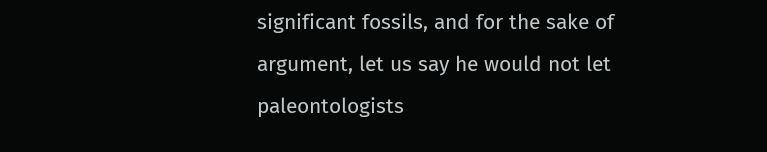significant fossils, and for the sake of argument, let us say he would not let paleontologists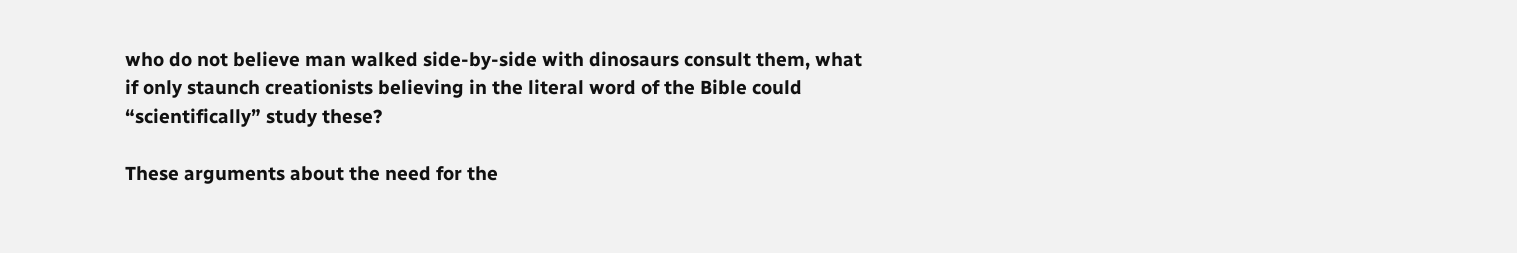who do not believe man walked side-by-side with dinosaurs consult them, what if only staunch creationists believing in the literal word of the Bible could “scientifically” study these?

These arguments about the need for the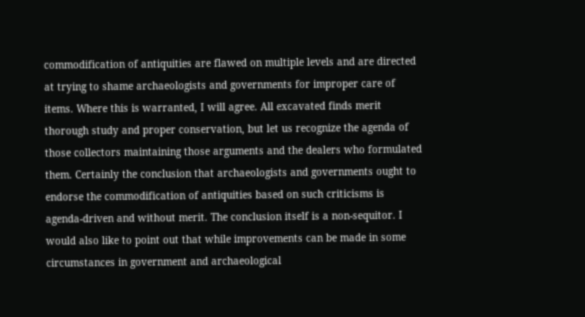commodification of antiquities are flawed on multiple levels and are directed at trying to shame archaeologists and governments for improper care of items. Where this is warranted, I will agree. All excavated finds merit thorough study and proper conservation, but let us recognize the agenda of those collectors maintaining those arguments and the dealers who formulated them. Certainly the conclusion that archaeologists and governments ought to endorse the commodification of antiquities based on such criticisms is agenda-driven and without merit. The conclusion itself is a non-sequitor. I would also like to point out that while improvements can be made in some circumstances in government and archaeological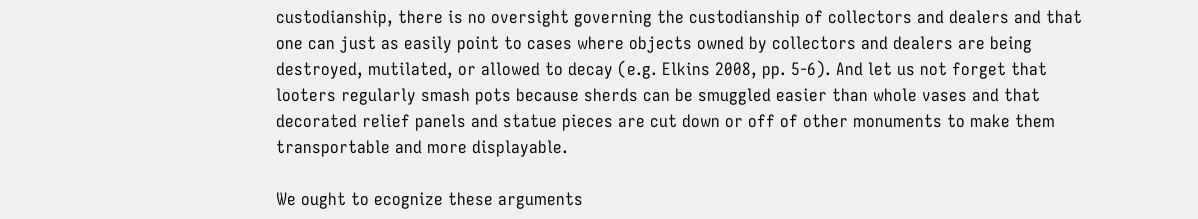custodianship, there is no oversight governing the custodianship of collectors and dealers and that one can just as easily point to cases where objects owned by collectors and dealers are being destroyed, mutilated, or allowed to decay (e.g. Elkins 2008, pp. 5-6). And let us not forget that looters regularly smash pots because sherds can be smuggled easier than whole vases and that decorated relief panels and statue pieces are cut down or off of other monuments to make them transportable and more displayable.

We ought to ecognize these arguments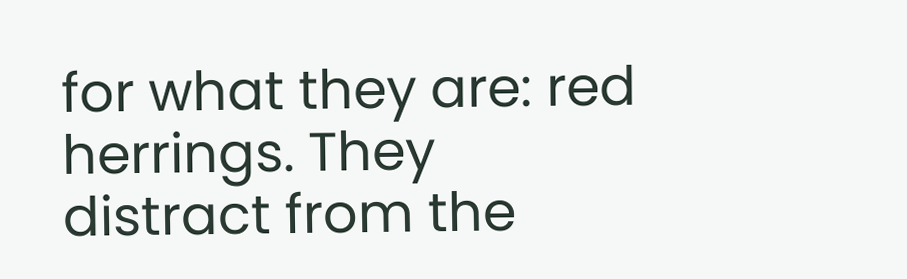for what they are: red herrings. They distract from the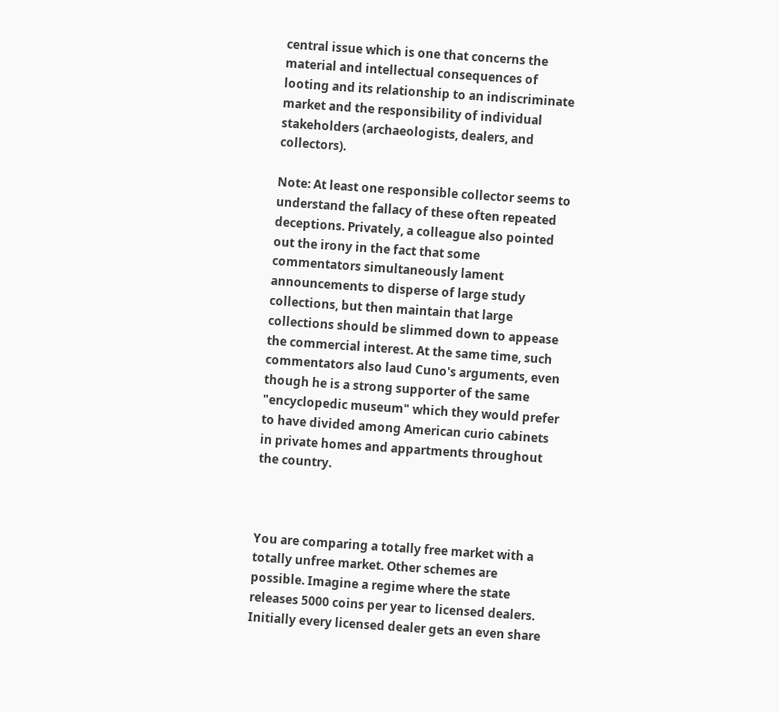central issue which is one that concerns the material and intellectual consequences of looting and its relationship to an indiscriminate market and the responsibility of individual stakeholders (archaeologists, dealers, and collectors).

Note: At least one responsible collector seems to understand the fallacy of these often repeated deceptions. Privately, a colleague also pointed out the irony in the fact that some commentators simultaneously lament announcements to disperse of large study collections, but then maintain that large collections should be slimmed down to appease the commercial interest. At the same time, such commentators also laud Cuno's arguments, even though he is a strong supporter of the same "encyclopedic museum" which they would prefer to have divided among American curio cabinets in private homes and appartments throughout the country.



You are comparing a totally free market with a totally unfree market. Other schemes are possible. Imagine a regime where the state releases 5000 coins per year to licensed dealers. Initially every licensed dealer gets an even share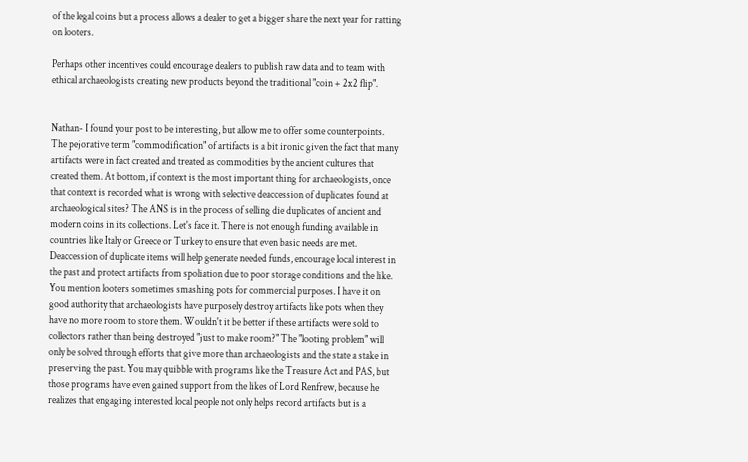of the legal coins but a process allows a dealer to get a bigger share the next year for ratting on looters.

Perhaps other incentives could encourage dealers to publish raw data and to team with ethical archaeologists creating new products beyond the traditional "coin + 2x2 flip".


Nathan- I found your post to be interesting, but allow me to offer some counterpoints. The pejorative term "commodification" of artifacts is a bit ironic given the fact that many artifacts were in fact created and treated as commodities by the ancient cultures that created them. At bottom, if context is the most important thing for archaeologists, once that context is recorded what is wrong with selective deaccession of duplicates found at archaeological sites? The ANS is in the process of selling die duplicates of ancient and modern coins in its collections. Let's face it. There is not enough funding available in countries like Italy or Greece or Turkey to ensure that even basic needs are met. Deaccession of duplicate items will help generate needed funds, encourage local interest in the past and protect artifacts from spoliation due to poor storage conditions and the like. You mention looters sometimes smashing pots for commercial purposes. I have it on good authority that archaeologists have purposely destroy artifacts like pots when they have no more room to store them. Wouldn't it be better if these artifacts were sold to collectors rather than being destroyed "just to make room?" The "looting problem" will only be solved through efforts that give more than archaeologists and the state a stake in preserving the past. You may quibble with programs like the Treasure Act and PAS, but those programs have even gained support from the likes of Lord Renfrew, because he realizes that engaging interested local people not only helps record artifacts but is a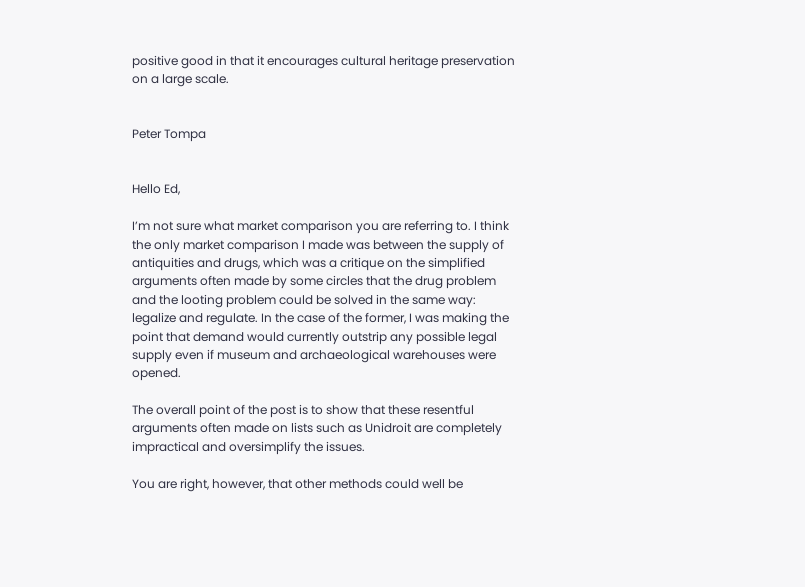positive good in that it encourages cultural heritage preservation on a large scale.


Peter Tompa


Hello Ed,

I’m not sure what market comparison you are referring to. I think the only market comparison I made was between the supply of antiquities and drugs, which was a critique on the simplified arguments often made by some circles that the drug problem and the looting problem could be solved in the same way: legalize and regulate. In the case of the former, I was making the point that demand would currently outstrip any possible legal supply even if museum and archaeological warehouses were opened.

The overall point of the post is to show that these resentful arguments often made on lists such as Unidroit are completely impractical and oversimplify the issues.

You are right, however, that other methods could well be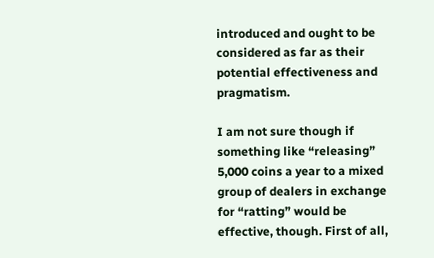introduced and ought to be considered as far as their potential effectiveness and pragmatism.

I am not sure though if something like “releasing” 5,000 coins a year to a mixed group of dealers in exchange for “ratting” would be effective, though. First of all,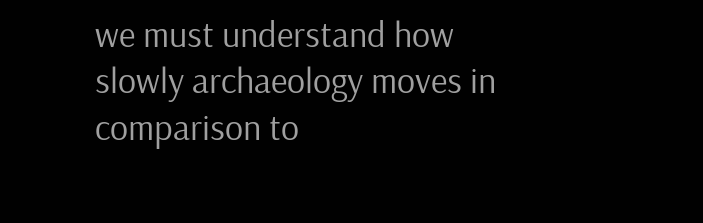we must understand how slowly archaeology moves in comparison to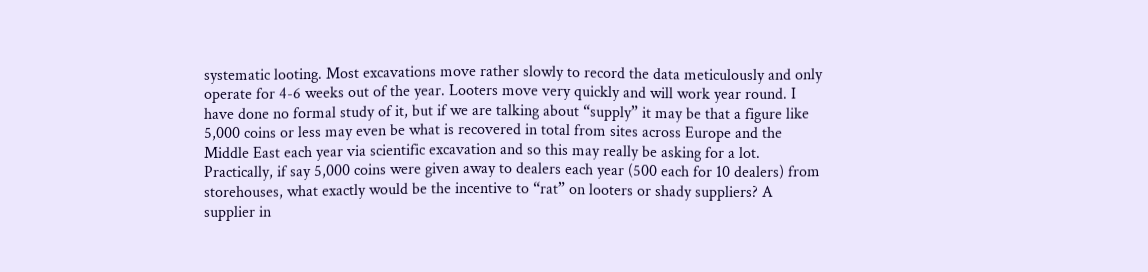systematic looting. Most excavations move rather slowly to record the data meticulously and only operate for 4-6 weeks out of the year. Looters move very quickly and will work year round. I have done no formal study of it, but if we are talking about “supply” it may be that a figure like 5,000 coins or less may even be what is recovered in total from sites across Europe and the Middle East each year via scientific excavation and so this may really be asking for a lot. Practically, if say 5,000 coins were given away to dealers each year (500 each for 10 dealers) from storehouses, what exactly would be the incentive to “rat” on looters or shady suppliers? A supplier in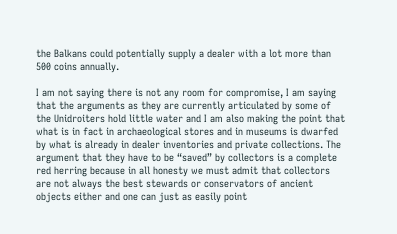the Balkans could potentially supply a dealer with a lot more than 500 coins annually.

I am not saying there is not any room for compromise, I am saying that the arguments as they are currently articulated by some of the Unidroiters hold little water and I am also making the point that what is in fact in archaeological stores and in museums is dwarfed by what is already in dealer inventories and private collections. The argument that they have to be “saved” by collectors is a complete red herring because in all honesty we must admit that collectors are not always the best stewards or conservators of ancient objects either and one can just as easily point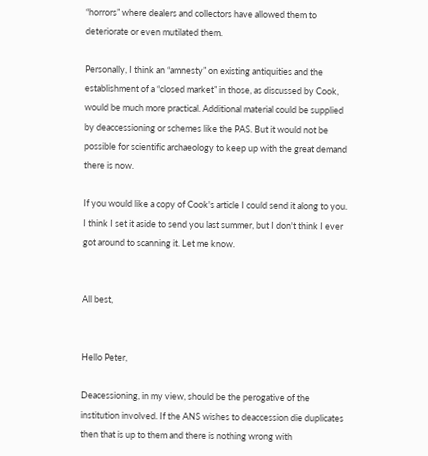“horrors” where dealers and collectors have allowed them to deteriorate or even mutilated them.

Personally, I think an “amnesty” on existing antiquities and the establishment of a “closed market” in those, as discussed by Cook, would be much more practical. Additional material could be supplied by deaccessioning or schemes like the PAS. But it would not be possible for scientific archaeology to keep up with the great demand there is now.

If you would like a copy of Cook's article I could send it along to you. I think I set it aside to send you last summer, but I don't think I ever got around to scanning it. Let me know.


All best,


Hello Peter,

Deacessioning, in my view, should be the perogative of the institution involved. If the ANS wishes to deaccession die duplicates then that is up to them and there is nothing wrong with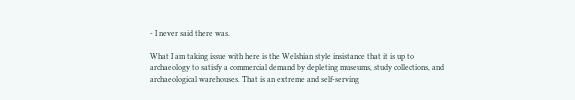- I never said there was.

What I am taking issue with here is the Welshian style insistance that it is up to archaeology to satisfy a commercial demand by depleting museums, study collections, and archaeological warehouses. That is an extreme and self-serving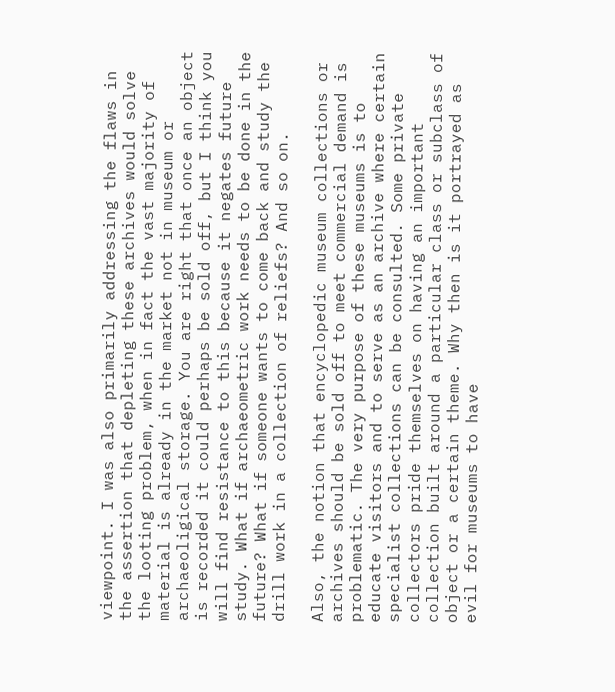viewpoint. I was also primarily addressing the flaws in the assertion that depleting these archives would solve the looting problem, when in fact the vast majority of material is already in the market not in museum or archaeoligical storage. You are right that once an object is recorded it could perhaps be sold off, but I think you will find resistance to this because it negates future study. What if archaeometric work needs to be done in the future? What if someone wants to come back and study the drill work in a collection of reliefs? And so on.

Also, the notion that encyclopedic museum collections or archives should be sold off to meet commercial demand is problematic. The very purpose of these museums is to educate visitors and to serve as an archive where certain specialist collections can be consulted. Some private collectors pride themselves on having an important collection built around a particular class or subclass of object or a certain theme. Why then is it portrayed as evil for museums to have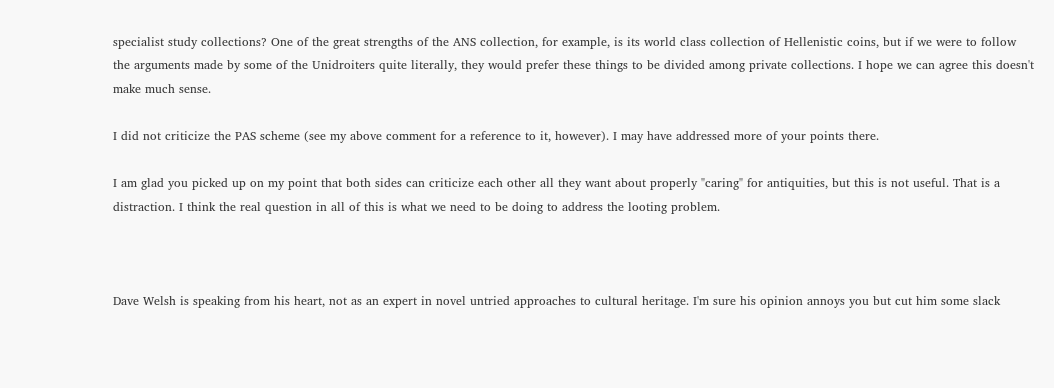specialist study collections? One of the great strengths of the ANS collection, for example, is its world class collection of Hellenistic coins, but if we were to follow the arguments made by some of the Unidroiters quite literally, they would prefer these things to be divided among private collections. I hope we can agree this doesn't make much sense.

I did not criticize the PAS scheme (see my above comment for a reference to it, however). I may have addressed more of your points there.

I am glad you picked up on my point that both sides can criticize each other all they want about properly "caring" for antiquities, but this is not useful. That is a distraction. I think the real question in all of this is what we need to be doing to address the looting problem.



Dave Welsh is speaking from his heart, not as an expert in novel untried approaches to cultural heritage. I'm sure his opinion annoys you but cut him some slack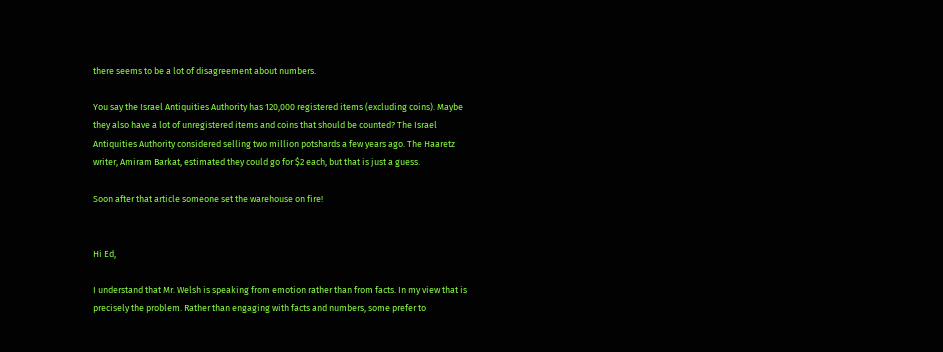there seems to be a lot of disagreement about numbers.

You say the Israel Antiquities Authority has 120,000 registered items (excluding coins). Maybe they also have a lot of unregistered items and coins that should be counted? The Israel Antiquities Authority considered selling two million potshards a few years ago. The Haaretz writer, Amiram Barkat, estimated they could go for $2 each, but that is just a guess.

Soon after that article someone set the warehouse on fire!


Hi Ed,

I understand that Mr. Welsh is speaking from emotion rather than from facts. In my view that is precisely the problem. Rather than engaging with facts and numbers, some prefer to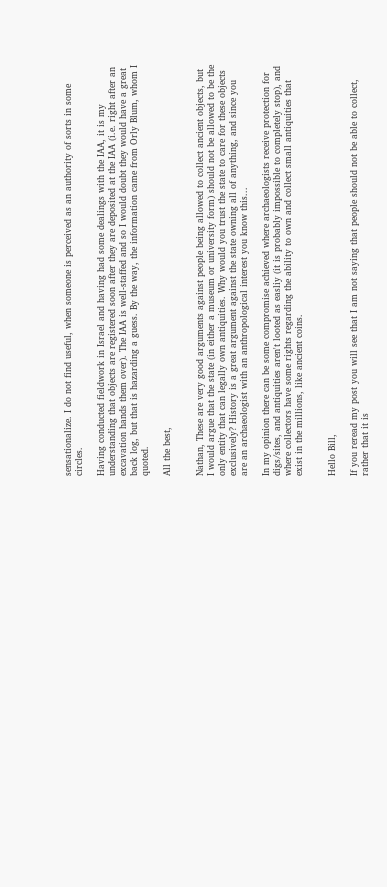sensationalize. I do not find useful, when someone is perceived as an authority of sorts in some circles.

Having conducted fieldwork in Israel and having had some dealings with the IAA, it is my understanding that objects are registered soon after they are deposited at the IAA (i.e. right after an excavation hands them over). The IAA is well-staffed and so I would doubt they would have a great back log, but that is hazarding a guess. By the way, the information came from Orly Blum, whom I quoted.

All the best,


Nathan, These are very good arguments against people being allowed to collect ancient objects, but I would argue that the state (in either a museum or university form) should not be allowed to be the only entity that can legally own antiquities. Why would you trust the state to care for these objects exclusively? History is a great argument against the state owning all of anything, and since you are an archaeologist with an anthropological interest you know this...

In my opinion there can be some compromise achieved where archaeologists receive protection for digs/sites, and antiquities aren't looted as easliy (it is probably impossible to completely stop), and where collectors have some rights regarding the ability to own and collect small antiquities that exist in the millions, like ancient coins.


Hello Bill,

If you reread my post you will see that I am not saying that people should not be able to collect, rather that it is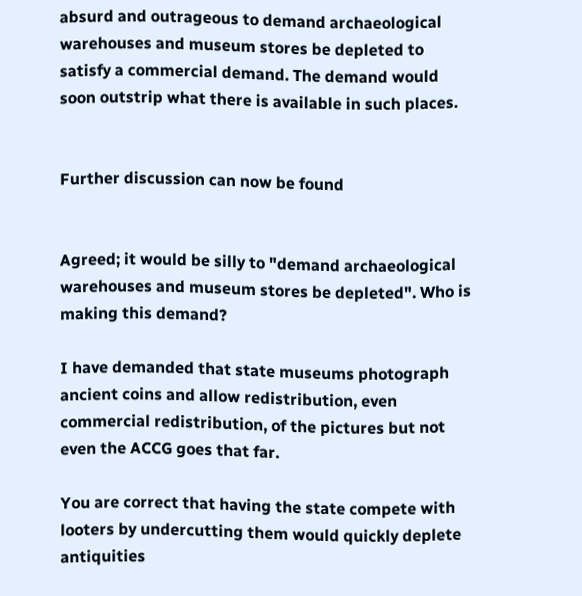absurd and outrageous to demand archaeological warehouses and museum stores be depleted to satisfy a commercial demand. The demand would soon outstrip what there is available in such places.


Further discussion can now be found


Agreed; it would be silly to "demand archaeological warehouses and museum stores be depleted". Who is making this demand?

I have demanded that state museums photograph ancient coins and allow redistribution, even commercial redistribution, of the pictures but not even the ACCG goes that far.

You are correct that having the state compete with looters by undercutting them would quickly deplete antiquities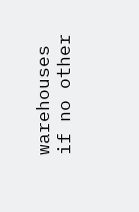warehouses if no other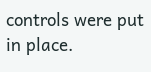controls were put in place.